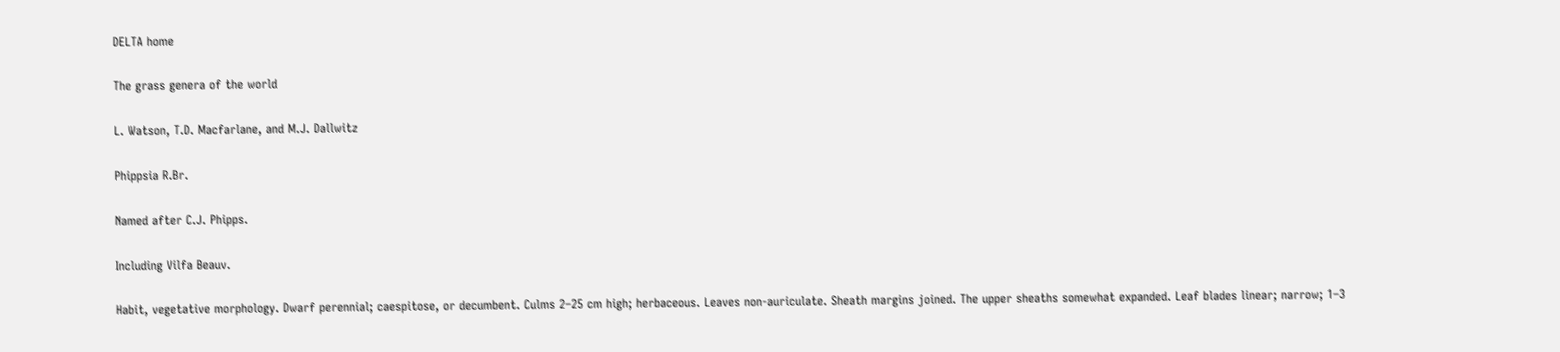DELTA home

The grass genera of the world

L. Watson, T.D. Macfarlane, and M.J. Dallwitz

Phippsia R.Br.

Named after C.J. Phipps.

Including Vilfa Beauv.

Habit, vegetative morphology. Dwarf perennial; caespitose, or decumbent. Culms 2–25 cm high; herbaceous. Leaves non-auriculate. Sheath margins joined. The upper sheaths somewhat expanded. Leaf blades linear; narrow; 1–3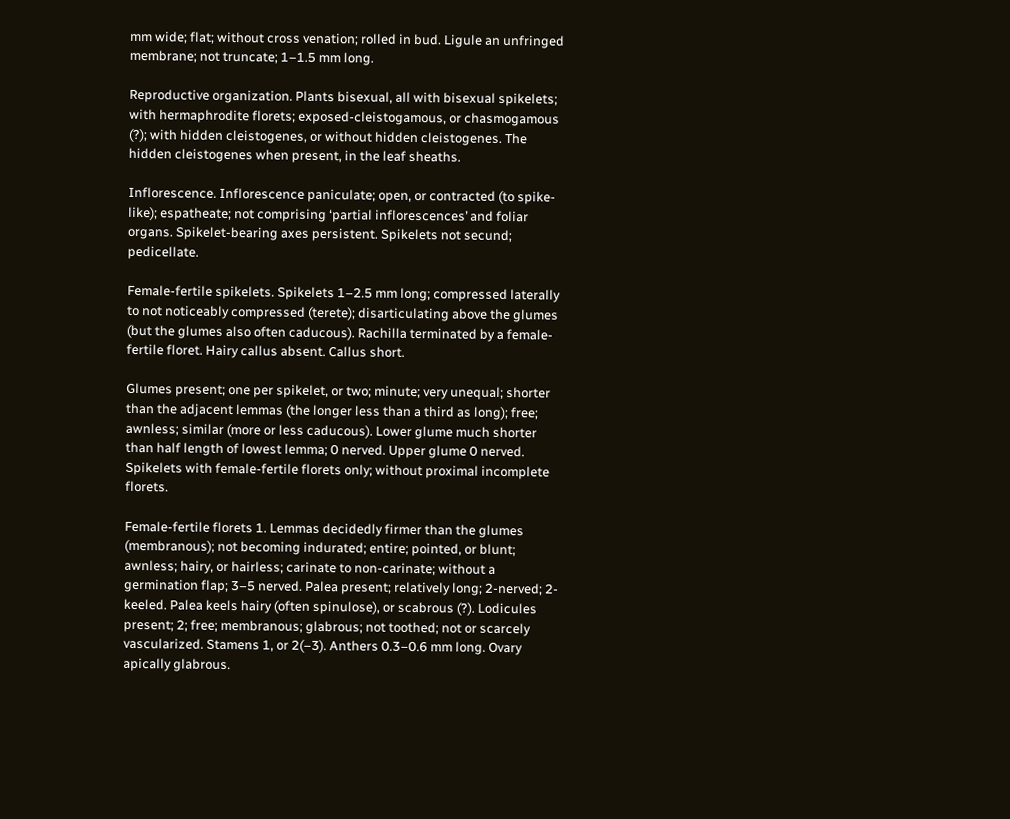mm wide; flat; without cross venation; rolled in bud. Ligule an unfringed membrane; not truncate; 1–1.5 mm long.

Reproductive organization. Plants bisexual, all with bisexual spikelets; with hermaphrodite florets; exposed-cleistogamous, or chasmogamous (?); with hidden cleistogenes, or without hidden cleistogenes. The hidden cleistogenes when present, in the leaf sheaths.

Inflorescence. Inflorescence paniculate; open, or contracted (to spike-like); espatheate; not comprising ‘partial inflorescences’ and foliar organs. Spikelet-bearing axes persistent. Spikelets not secund; pedicellate.

Female-fertile spikelets. Spikelets 1–2.5 mm long; compressed laterally to not noticeably compressed (terete); disarticulating above the glumes (but the glumes also often caducous). Rachilla terminated by a female-fertile floret. Hairy callus absent. Callus short.

Glumes present; one per spikelet, or two; minute; very unequal; shorter than the adjacent lemmas (the longer less than a third as long); free; awnless; similar (more or less caducous). Lower glume much shorter than half length of lowest lemma; 0 nerved. Upper glume 0 nerved. Spikelets with female-fertile florets only; without proximal incomplete florets.

Female-fertile florets 1. Lemmas decidedly firmer than the glumes (membranous); not becoming indurated; entire; pointed, or blunt; awnless; hairy, or hairless; carinate to non-carinate; without a germination flap; 3–5 nerved. Palea present; relatively long; 2-nerved; 2-keeled. Palea keels hairy (often spinulose), or scabrous (?). Lodicules present; 2; free; membranous; glabrous; not toothed; not or scarcely vascularized. Stamens 1, or 2(–3). Anthers 0.3–0.6 mm long. Ovary apically glabrous.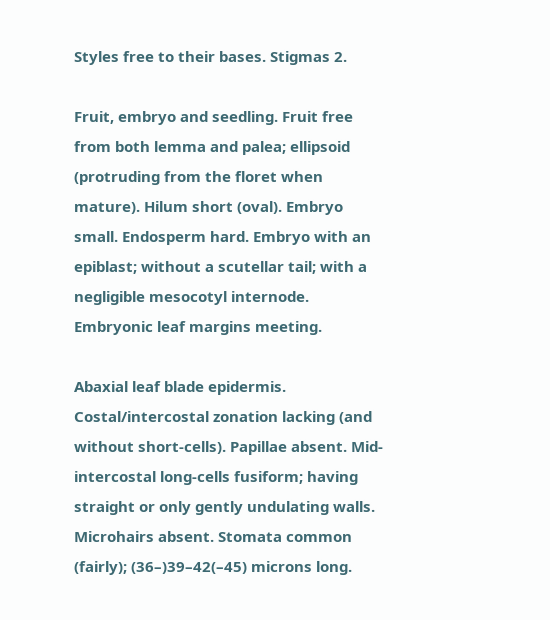Styles free to their bases. Stigmas 2.

Fruit, embryo and seedling. Fruit free from both lemma and palea; ellipsoid (protruding from the floret when mature). Hilum short (oval). Embryo small. Endosperm hard. Embryo with an epiblast; without a scutellar tail; with a negligible mesocotyl internode. Embryonic leaf margins meeting.

Abaxial leaf blade epidermis. Costal/intercostal zonation lacking (and without short-cells). Papillae absent. Mid-intercostal long-cells fusiform; having straight or only gently undulating walls. Microhairs absent. Stomata common (fairly); (36–)39–42(–45) microns long.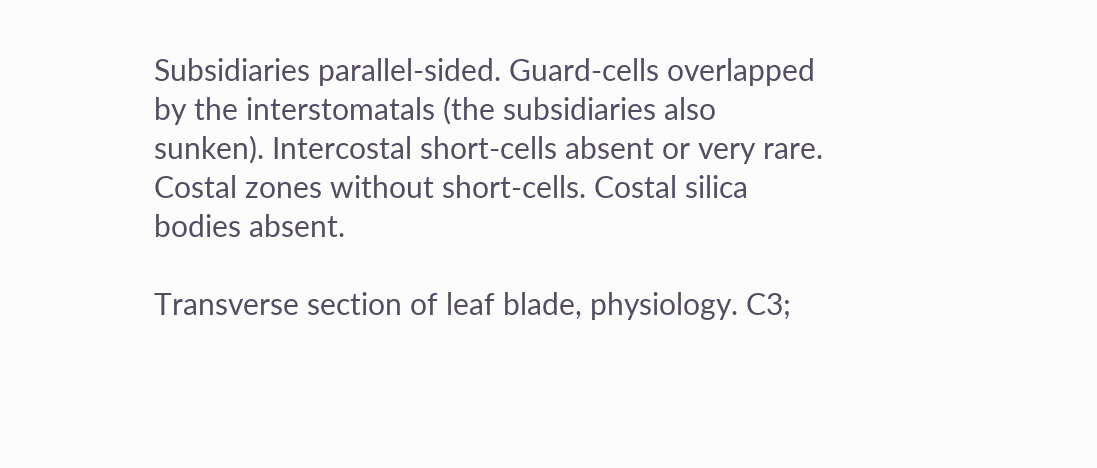Subsidiaries parallel-sided. Guard-cells overlapped by the interstomatals (the subsidiaries also sunken). Intercostal short-cells absent or very rare. Costal zones without short-cells. Costal silica bodies absent.

Transverse section of leaf blade, physiology. C3;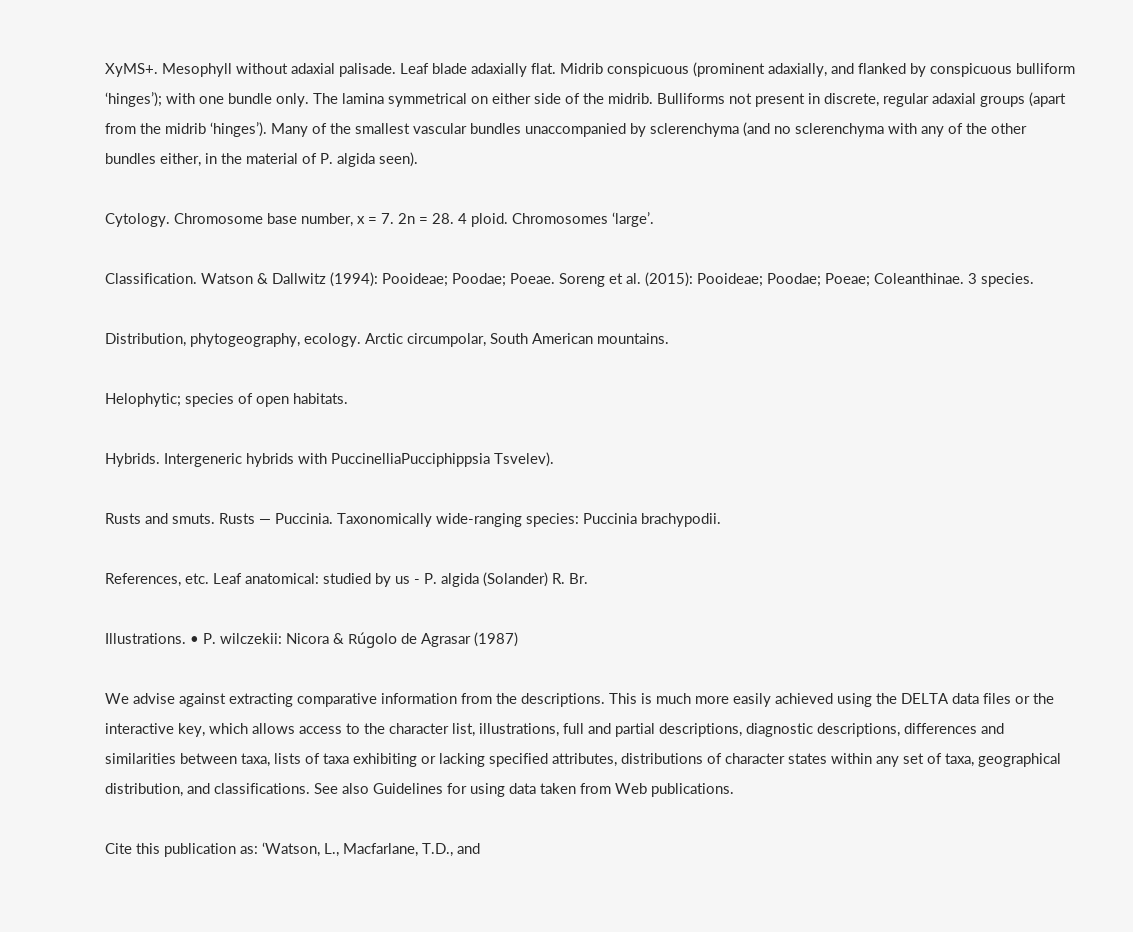XyMS+. Mesophyll without adaxial palisade. Leaf blade adaxially flat. Midrib conspicuous (prominent adaxially, and flanked by conspicuous bulliform ‘hinges’); with one bundle only. The lamina symmetrical on either side of the midrib. Bulliforms not present in discrete, regular adaxial groups (apart from the midrib ‘hinges’). Many of the smallest vascular bundles unaccompanied by sclerenchyma (and no sclerenchyma with any of the other bundles either, in the material of P. algida seen).

Cytology. Chromosome base number, x = 7. 2n = 28. 4 ploid. Chromosomes ‘large’.

Classification. Watson & Dallwitz (1994): Pooideae; Poodae; Poeae. Soreng et al. (2015): Pooideae; Poodae; Poeae; Coleanthinae. 3 species.

Distribution, phytogeography, ecology. Arctic circumpolar, South American mountains.

Helophytic; species of open habitats.

Hybrids. Intergeneric hybrids with PuccinelliaPucciphippsia Tsvelev).

Rusts and smuts. Rusts — Puccinia. Taxonomically wide-ranging species: Puccinia brachypodii.

References, etc. Leaf anatomical: studied by us - P. algida (Solander) R. Br.

Illustrations. • P. wilczekii: Nicora & Rúgolo de Agrasar (1987)

We advise against extracting comparative information from the descriptions. This is much more easily achieved using the DELTA data files or the interactive key, which allows access to the character list, illustrations, full and partial descriptions, diagnostic descriptions, differences and similarities between taxa, lists of taxa exhibiting or lacking specified attributes, distributions of character states within any set of taxa, geographical distribution, and classifications. See also Guidelines for using data taken from Web publications.

Cite this publication as: ‘Watson, L., Macfarlane, T.D., and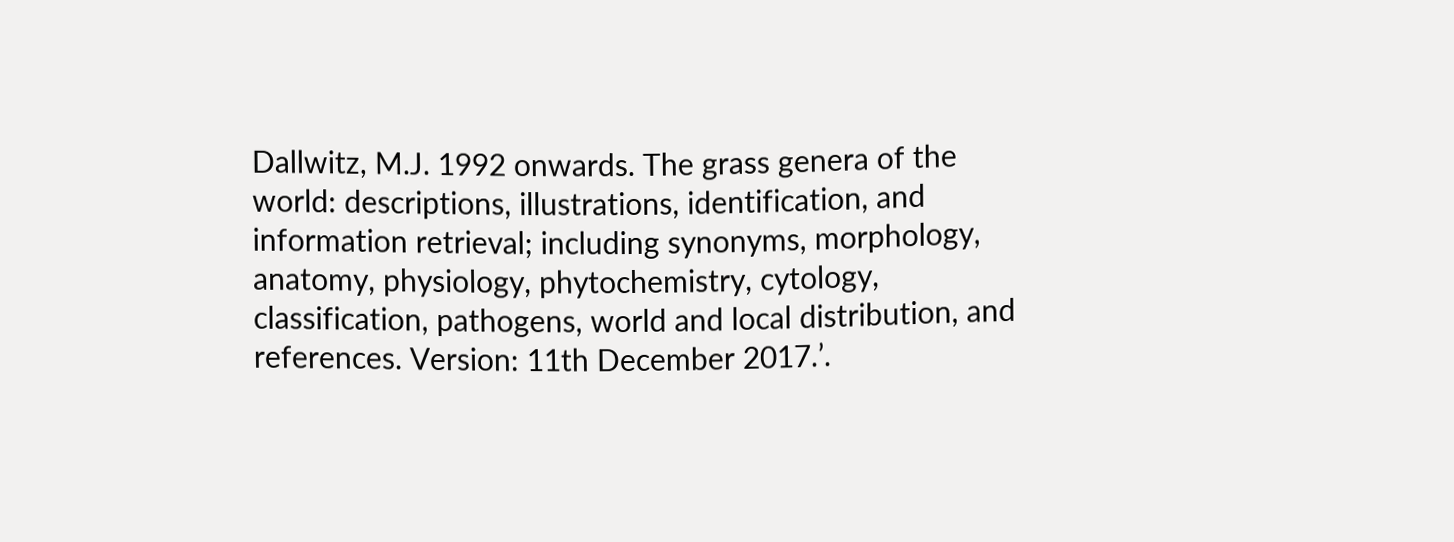Dallwitz, M.J. 1992 onwards. The grass genera of the world: descriptions, illustrations, identification, and information retrieval; including synonyms, morphology, anatomy, physiology, phytochemistry, cytology, classification, pathogens, world and local distribution, and references. Version: 11th December 2017.’.